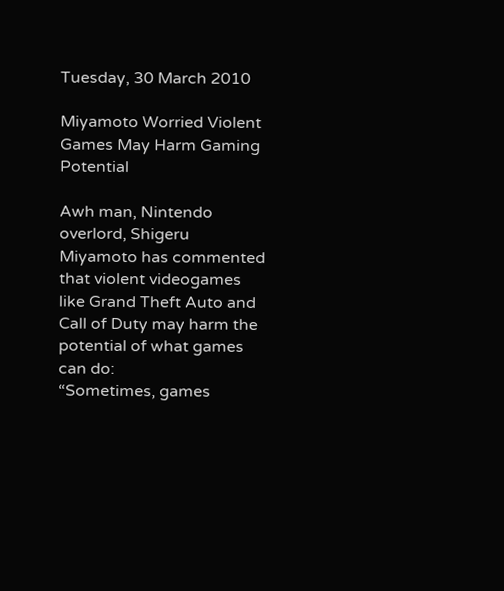Tuesday, 30 March 2010

Miyamoto Worried Violent Games May Harm Gaming Potential

Awh man, Nintendo overlord, Shigeru Miyamoto has commented that violent videogames like Grand Theft Auto and Call of Duty may harm the potential of what games can do:
“Sometimes, games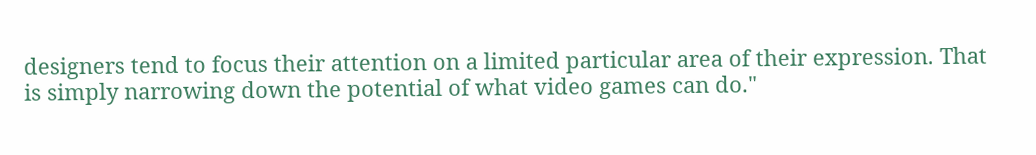designers tend to focus their attention on a limited particular area of their expression. That is simply narrowing down the potential of what video games can do."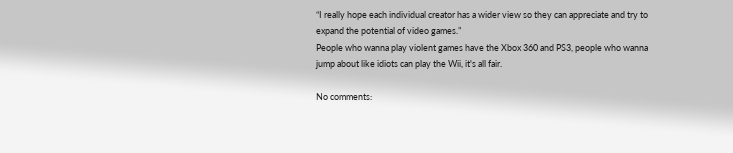“I really hope each individual creator has a wider view so they can appreciate and try to expand the potential of video games.”
People who wanna play violent games have the Xbox 360 and PS3, people who wanna jump about like idiots can play the Wii, it's all fair.

No comments: